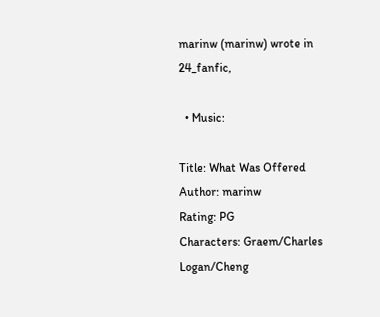marinw (marinw) wrote in 24_fanfic,

  • Music:

Title: What Was Offered
Author: marinw
Rating: PG
Characters: Graem/Charles Logan/Cheng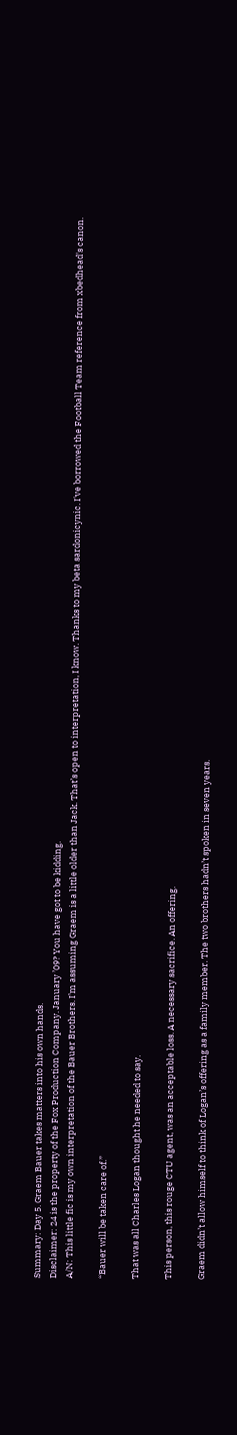Summary: Day 5. Graem Bauer takes matters into his own hands.
Disclaimer: 24 is the property of the Fox Production Company. January ’09? You have got to be kidding.
A/N: This little fic is my own interpretation of the Bauer Brothers. I’m assuming Graem is a little older than Jack. That’s open to interpretation, I know. Thanks to my beta sardonicynic. I've borrowed the Football Team reference from xbedhead's canon.

“Bauer will be taken care of.”

That was all Charles Logan thought he needed to say.

This person, this rouge CTU agent, was an acceptable loss. A necessary sacrifice. An offering.

Graem didn’t allow himself to think of Logan’s offering as a family member. The two brothers hadn’t spoken in seven years.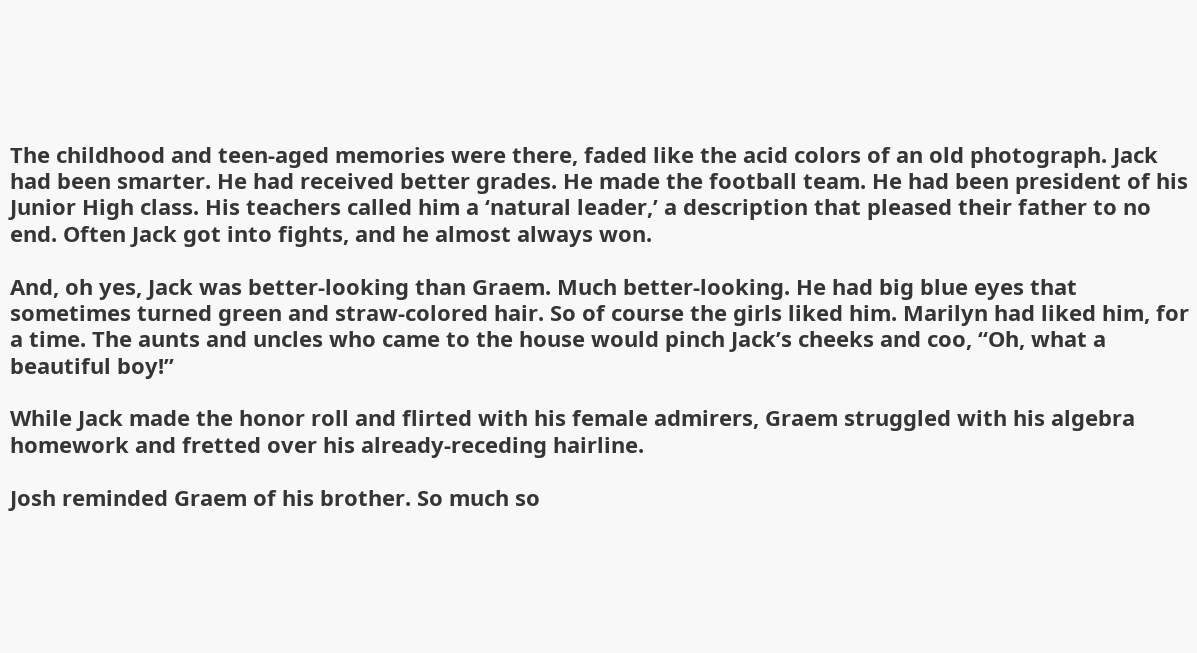The childhood and teen-aged memories were there, faded like the acid colors of an old photograph. Jack had been smarter. He had received better grades. He made the football team. He had been president of his Junior High class. His teachers called him a ‘natural leader,’ a description that pleased their father to no end. Often Jack got into fights, and he almost always won.

And, oh yes, Jack was better-looking than Graem. Much better-looking. He had big blue eyes that sometimes turned green and straw-colored hair. So of course the girls liked him. Marilyn had liked him, for a time. The aunts and uncles who came to the house would pinch Jack’s cheeks and coo, “Oh, what a beautiful boy!”

While Jack made the honor roll and flirted with his female admirers, Graem struggled with his algebra homework and fretted over his already-receding hairline.

Josh reminded Graem of his brother. So much so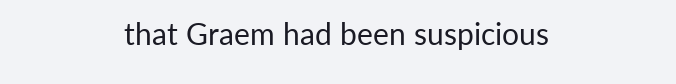that Graem had been suspicious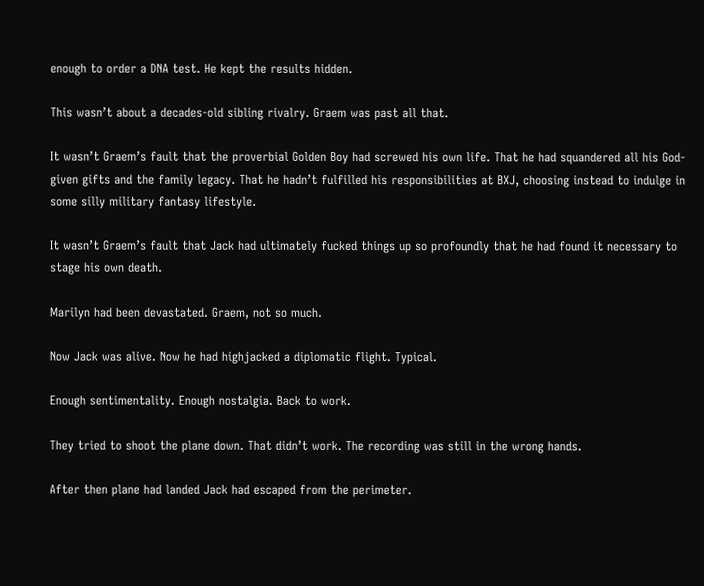enough to order a DNA test. He kept the results hidden.

This wasn’t about a decades-old sibling rivalry. Graem was past all that.

It wasn’t Graem’s fault that the proverbial Golden Boy had screwed his own life. That he had squandered all his God-given gifts and the family legacy. That he hadn’t fulfilled his responsibilities at BXJ, choosing instead to indulge in some silly military fantasy lifestyle.

It wasn’t Graem’s fault that Jack had ultimately fucked things up so profoundly that he had found it necessary to stage his own death.

Marilyn had been devastated. Graem, not so much.

Now Jack was alive. Now he had highjacked a diplomatic flight. Typical.

Enough sentimentality. Enough nostalgia. Back to work.

They tried to shoot the plane down. That didn’t work. The recording was still in the wrong hands.

After then plane had landed Jack had escaped from the perimeter.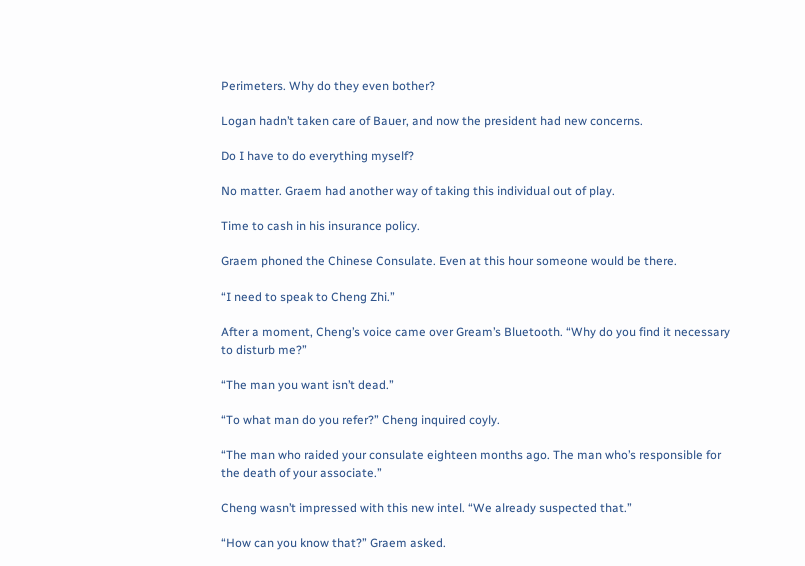Perimeters. Why do they even bother?

Logan hadn’t taken care of Bauer, and now the president had new concerns.

Do I have to do everything myself?

No matter. Graem had another way of taking this individual out of play.

Time to cash in his insurance policy.

Graem phoned the Chinese Consulate. Even at this hour someone would be there.

“I need to speak to Cheng Zhi.”

After a moment, Cheng’s voice came over Gream’s Bluetooth. “Why do you find it necessary to disturb me?”

“The man you want isn’t dead.”

“To what man do you refer?” Cheng inquired coyly.

“The man who raided your consulate eighteen months ago. The man who’s responsible for the death of your associate.”

Cheng wasn’t impressed with this new intel. “We already suspected that.”

“How can you know that?” Graem asked.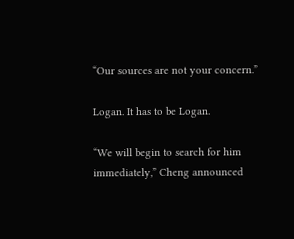“Our sources are not your concern.”

Logan. It has to be Logan.

“We will begin to search for him immediately,” Cheng announced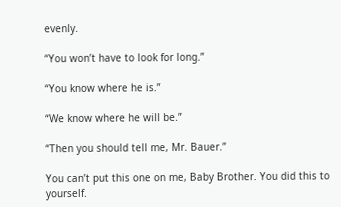evenly.

“You won’t have to look for long.”

“You know where he is.”

“We know where he will be.”

“Then you should tell me, Mr. Bauer.”

You can’t put this one on me, Baby Brother. You did this to yourself.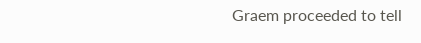Graem proceeded to tell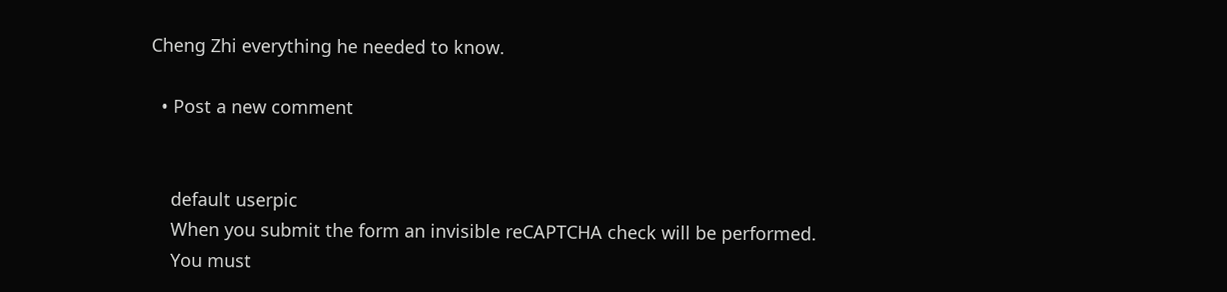Cheng Zhi everything he needed to know.

  • Post a new comment


    default userpic
    When you submit the form an invisible reCAPTCHA check will be performed.
    You must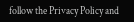follow the Privacy Policy and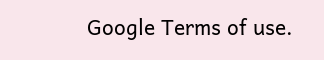Google Terms of use.